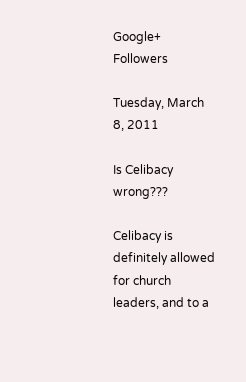Google+ Followers

Tuesday, March 8, 2011

Is Celibacy wrong???

Celibacy is definitely allowed for church leaders, and to a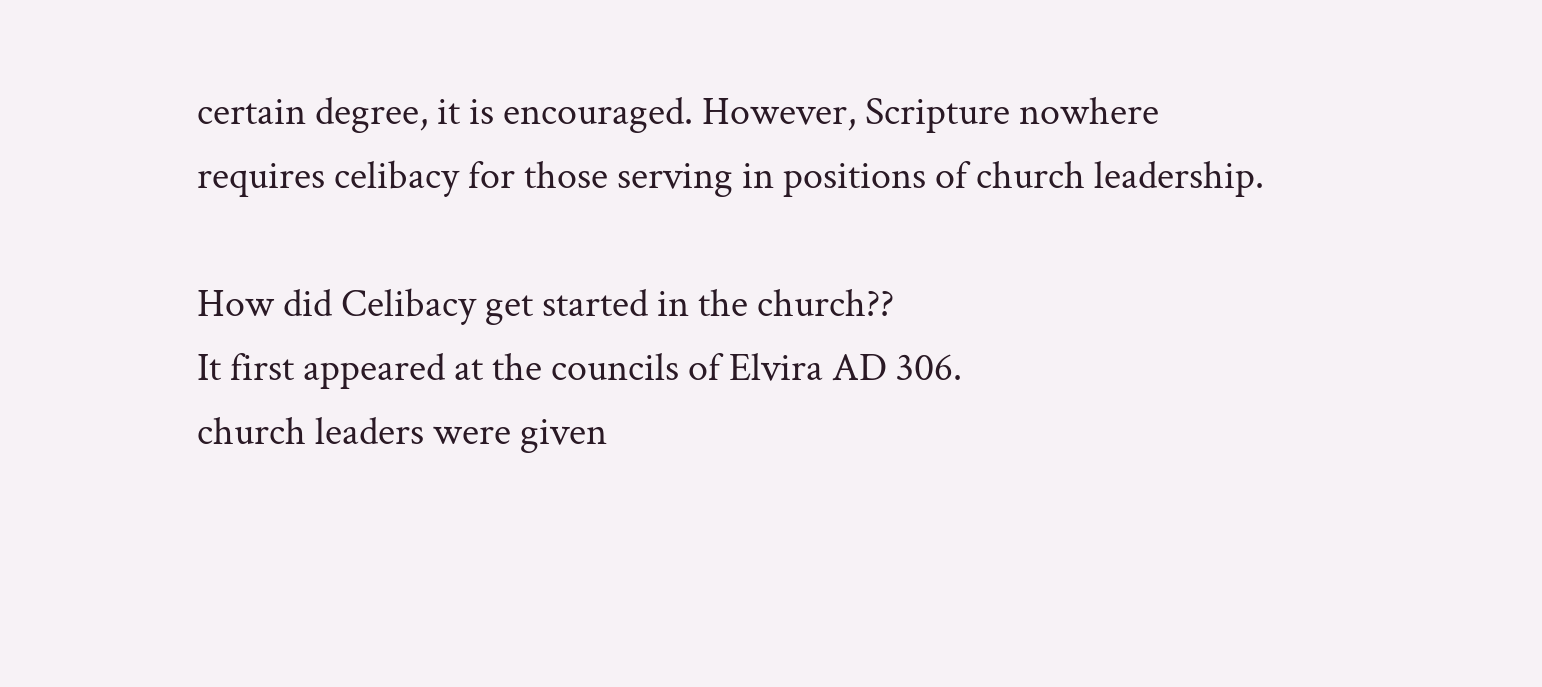certain degree, it is encouraged. However, Scripture nowhere requires celibacy for those serving in positions of church leadership.

How did Celibacy get started in the church??
It first appeared at the councils of Elvira AD 306.
church leaders were given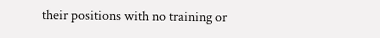their positions with no training or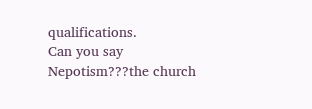qualifications.
Can you say Nepotism???the church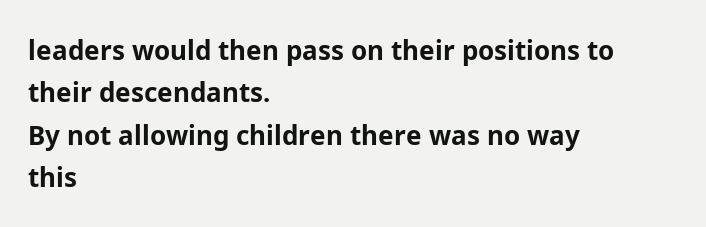leaders would then pass on their positions to their descendants.
By not allowing children there was no way this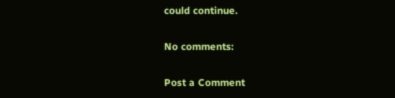could continue.

No comments:

Post a Comment